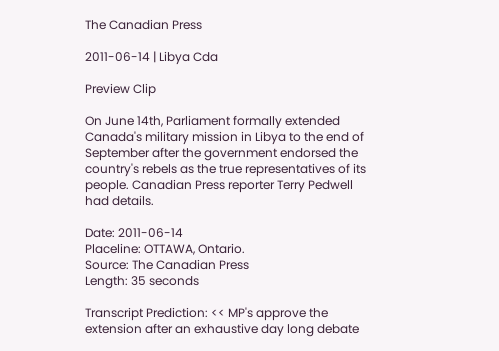The Canadian Press

2011-06-14 | Libya Cda

Preview Clip

On June 14th, Parliament formally extended Canada's military mission in Libya to the end of September after the government endorsed the country's rebels as the true representatives of its people. Canadian Press reporter Terry Pedwell had details.

Date: 2011-06-14
Placeline: OTTAWA, Ontario.
Source: The Canadian Press
Length: 35 seconds

Transcript Prediction: << MP's approve the extension after an exhaustive day long debate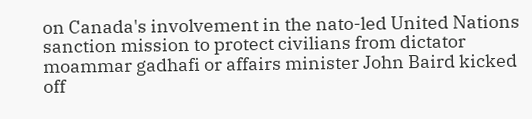on Canada's involvement in the nato-led United Nations sanction mission to protect civilians from dictator moammar gadhafi or affairs minister John Baird kicked off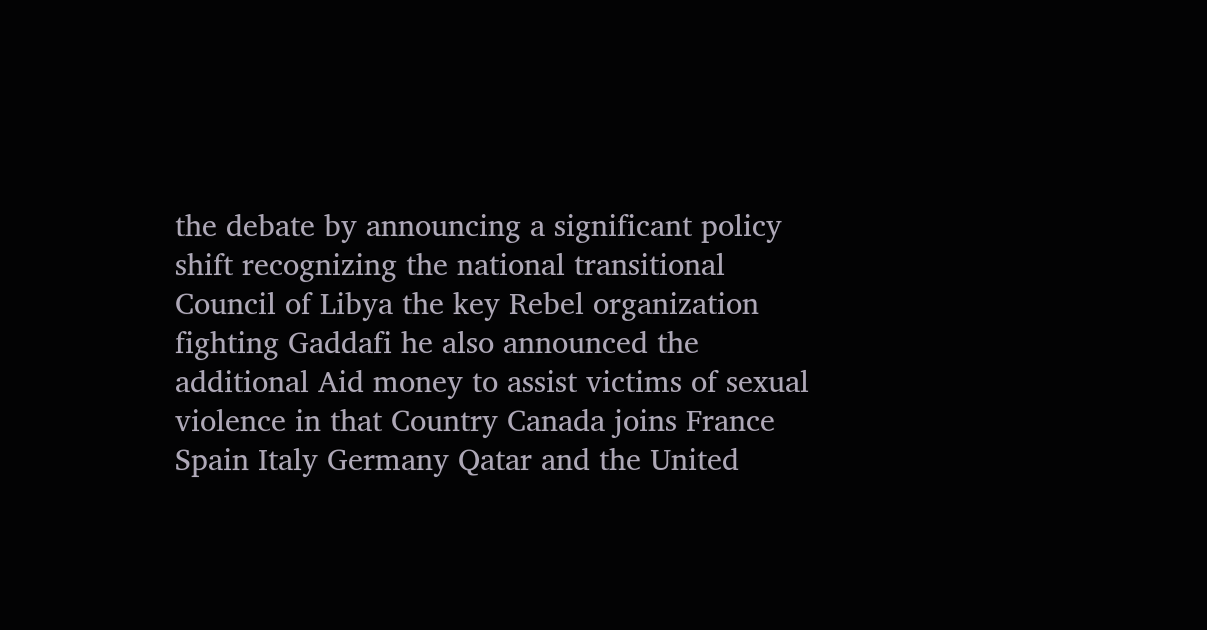the debate by announcing a significant policy shift recognizing the national transitional Council of Libya the key Rebel organization fighting Gaddafi he also announced the additional Aid money to assist victims of sexual violence in that Country Canada joins France Spain Italy Germany Qatar and the United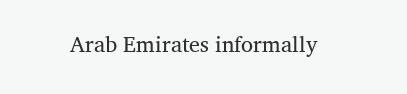Arab Emirates informally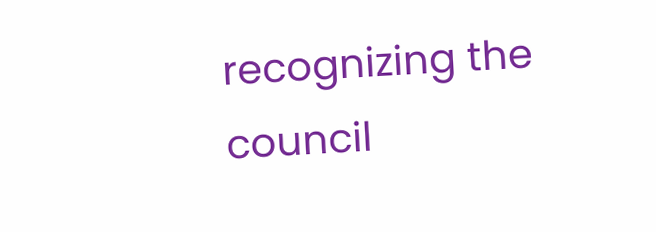recognizing the council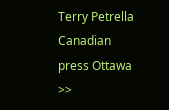Terry Petrella Canadian press Ottawa >>